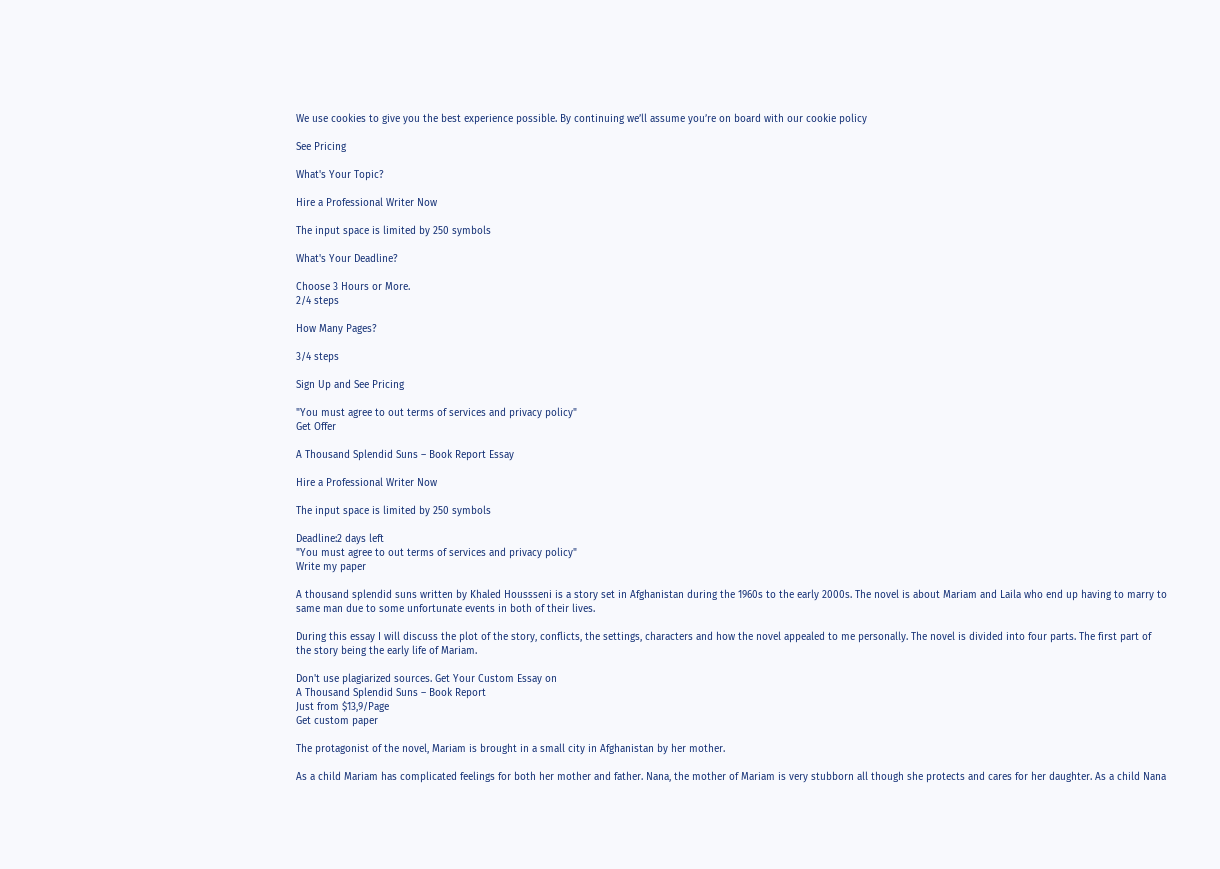We use cookies to give you the best experience possible. By continuing we’ll assume you’re on board with our cookie policy

See Pricing

What's Your Topic?

Hire a Professional Writer Now

The input space is limited by 250 symbols

What's Your Deadline?

Choose 3 Hours or More.
2/4 steps

How Many Pages?

3/4 steps

Sign Up and See Pricing

"You must agree to out terms of services and privacy policy"
Get Offer

A Thousand Splendid Suns – Book Report Essay

Hire a Professional Writer Now

The input space is limited by 250 symbols

Deadline:2 days left
"You must agree to out terms of services and privacy policy"
Write my paper

A thousand splendid suns written by Khaled Houssseni is a story set in Afghanistan during the 1960s to the early 2000s. The novel is about Mariam and Laila who end up having to marry to same man due to some unfortunate events in both of their lives.

During this essay I will discuss the plot of the story, conflicts, the settings, characters and how the novel appealed to me personally. The novel is divided into four parts. The first part of the story being the early life of Mariam.

Don't use plagiarized sources. Get Your Custom Essay on
A Thousand Splendid Suns – Book Report
Just from $13,9/Page
Get custom paper

The protagonist of the novel, Mariam is brought in a small city in Afghanistan by her mother.

As a child Mariam has complicated feelings for both her mother and father. Nana, the mother of Mariam is very stubborn all though she protects and cares for her daughter. As a child Nana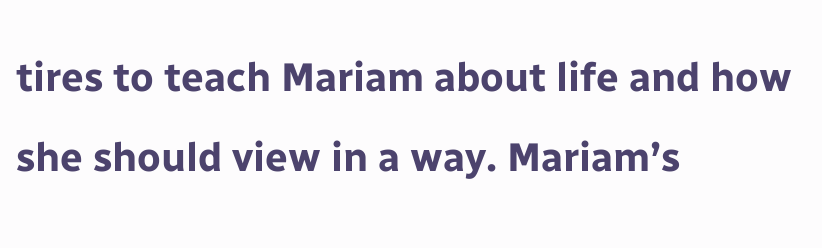tires to teach Mariam about life and how she should view in a way. Mariam’s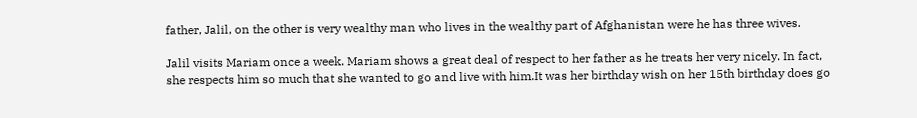father, Jalil, on the other is very wealthy man who lives in the wealthy part of Afghanistan were he has three wives.

Jalil visits Mariam once a week. Mariam shows a great deal of respect to her father as he treats her very nicely. In fact, she respects him so much that she wanted to go and live with him.It was her birthday wish on her 15th birthday does go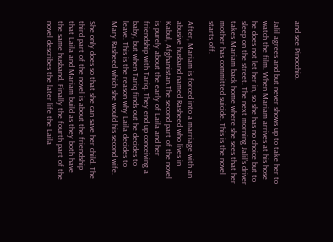and see Pinocchio.

Jalil agrees and but never shows up to take her to watch the film. When Mariam arrives at his hose he does not let her in, so she has no choice but to sleep on the street. The next morning Jalil’s driver takes Mariam back home where she sees that her mother has committed suicide. This is the novel starts off.

After, Mariam is forced into a marriage with an abusive husband named Rasheed who lives in Kabul, Afghanistan.The second part of the novel is purely about the early of Laila and her friendship with Tariq. They end up conceiving a baby, but when Tariq finds out he decides to leave. This is the reason why Laila decides to Mary Rasheed which she would his second wife.

She only does so that she can save her child. The third part of the novel is about the friendship that Laila and Mariam build as they both have the same husband. Finally the fourth part of the novel describes the later life the Laila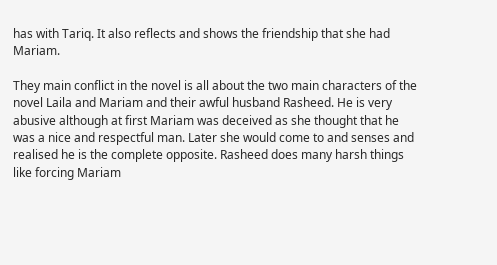has with Tariq. It also reflects and shows the friendship that she had Mariam.

They main conflict in the novel is all about the two main characters of the novel Laila and Mariam and their awful husband Rasheed. He is very abusive although at first Mariam was deceived as she thought that he was a nice and respectful man. Later she would come to and senses and realised he is the complete opposite. Rasheed does many harsh things like forcing Mariam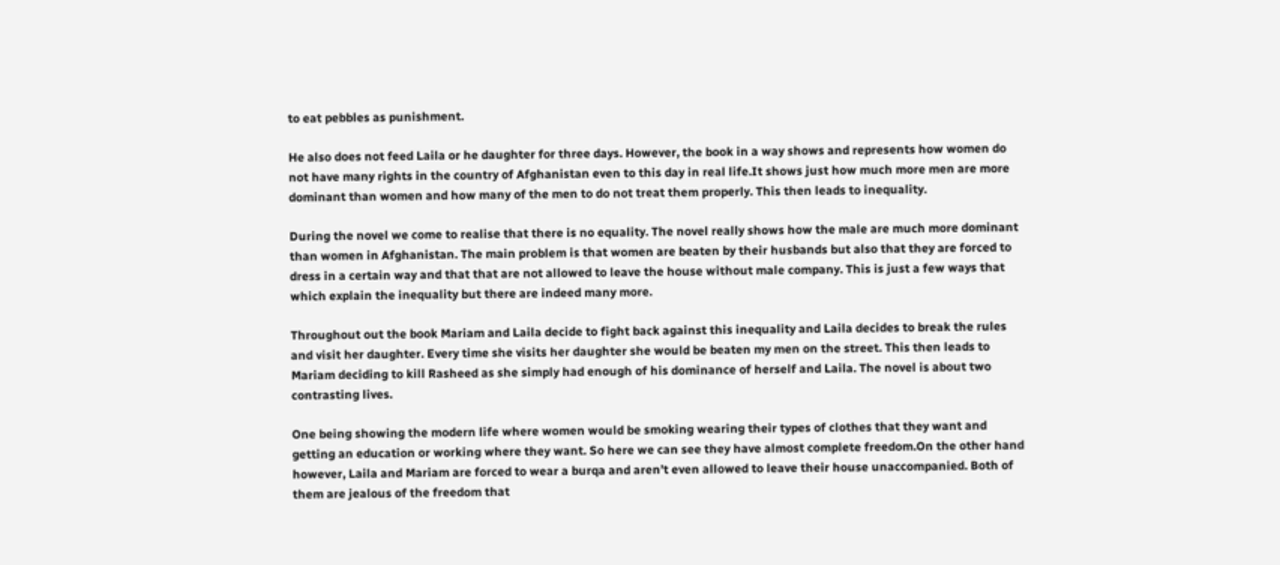to eat pebbles as punishment.

He also does not feed Laila or he daughter for three days. However, the book in a way shows and represents how women do not have many rights in the country of Afghanistan even to this day in real life.It shows just how much more men are more dominant than women and how many of the men to do not treat them properly. This then leads to inequality.

During the novel we come to realise that there is no equality. The novel really shows how the male are much more dominant than women in Afghanistan. The main problem is that women are beaten by their husbands but also that they are forced to dress in a certain way and that that are not allowed to leave the house without male company. This is just a few ways that which explain the inequality but there are indeed many more.

Throughout out the book Mariam and Laila decide to fight back against this inequality and Laila decides to break the rules and visit her daughter. Every time she visits her daughter she would be beaten my men on the street. This then leads to Mariam deciding to kill Rasheed as she simply had enough of his dominance of herself and Laila. The novel is about two contrasting lives.

One being showing the modern life where women would be smoking wearing their types of clothes that they want and getting an education or working where they want. So here we can see they have almost complete freedom.On the other hand however, Laila and Mariam are forced to wear a burqa and aren’t even allowed to leave their house unaccompanied. Both of them are jealous of the freedom that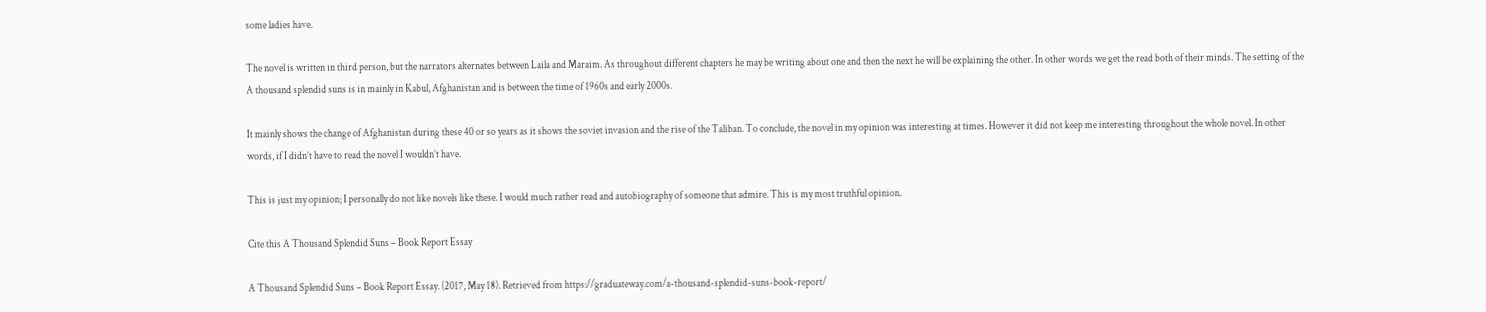some ladies have.

The novel is written in third person, but the narrators alternates between Laila and Maraim. As throughout different chapters he may be writing about one and then the next he will be explaining the other. In other words we get the read both of their minds. The setting of the A thousand splendid suns is in mainly in Kabul, Afghanistan and is between the time of 1960s and early 2000s.

It mainly shows the change of Afghanistan during these 40 or so years as it shows the soviet invasion and the rise of the Taliban. To conclude, the novel in my opinion was interesting at times. However it did not keep me interesting throughout the whole novel. In other words, if I didn’t have to read the novel I wouldn’t have.

This is just my opinion; I personally do not like novels like these. I would much rather read and autobiography of someone that admire. This is my most truthful opinion.

Cite this A Thousand Splendid Suns – Book Report Essay

A Thousand Splendid Suns – Book Report Essay. (2017, May 18). Retrieved from https://graduateway.com/a-thousand-splendid-suns-book-report/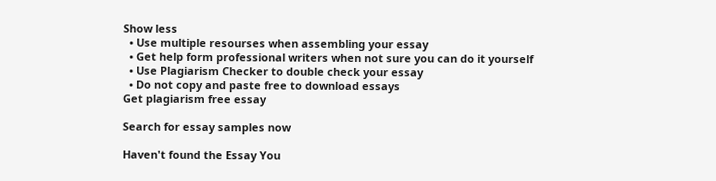Show less
  • Use multiple resourses when assembling your essay
  • Get help form professional writers when not sure you can do it yourself
  • Use Plagiarism Checker to double check your essay
  • Do not copy and paste free to download essays
Get plagiarism free essay

Search for essay samples now

Haven't found the Essay You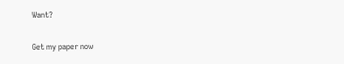Want?

Get my paper now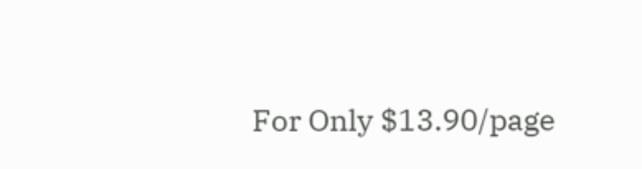For Only $13.90/page